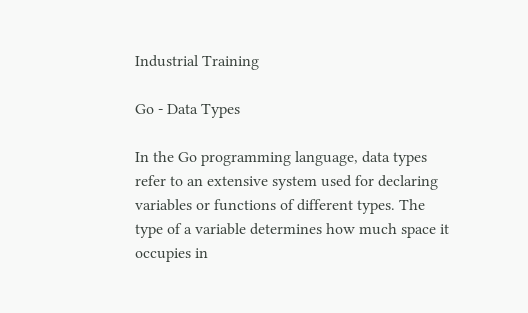Industrial Training

Go - Data Types

In the Go programming language, data types refer to an extensive system used for declaring variables or functions of different types. The type of a variable determines how much space it occupies in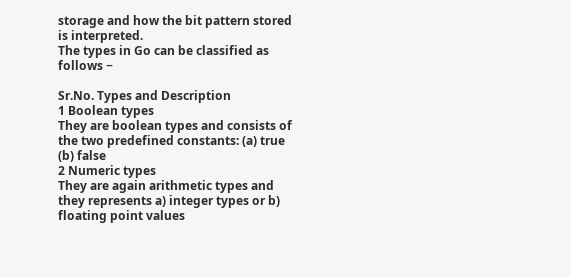storage and how the bit pattern stored is interpreted.
The types in Go can be classified as follows −

Sr.No. Types and Description
1 Boolean types
They are boolean types and consists of the two predefined constants: (a) true (b) false
2 Numeric types
They are again arithmetic types and they represents a) integer types or b) floating point values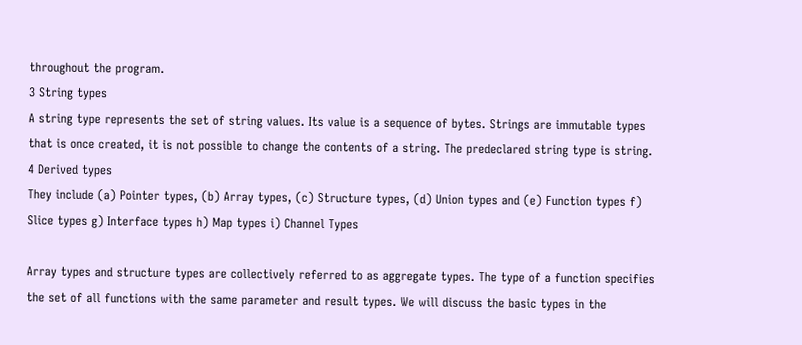throughout the program.
3 String types
A string type represents the set of string values. Its value is a sequence of bytes. Strings are immutable types that is once created, it is not possible to change the contents of a string. The predeclared string type is string.
4 Derived types
They include (a) Pointer types, (b) Array types, (c) Structure types, (d) Union types and (e) Function types f) Slice types g) Interface types h) Map types i) Channel Types

Array types and structure types are collectively referred to as aggregate types. The type of a function specifies the set of all functions with the same parameter and result types. We will discuss the basic types in the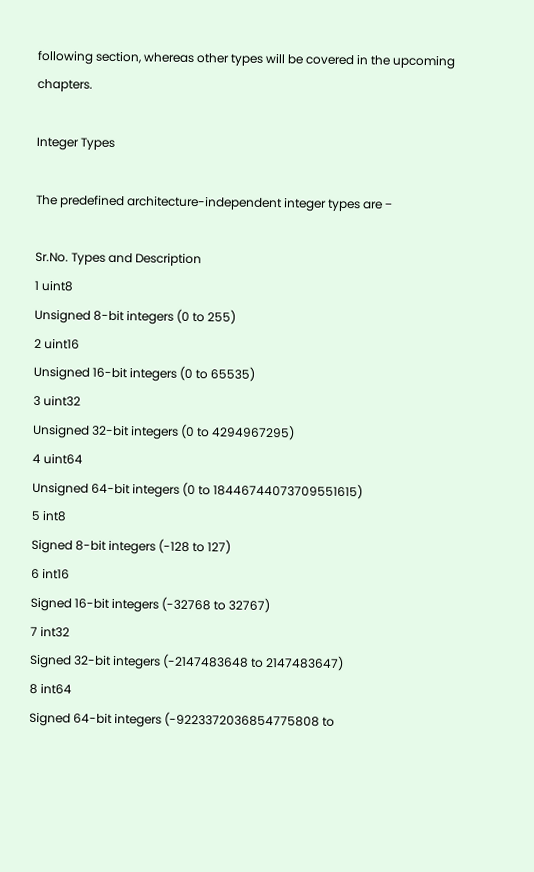following section, whereas other types will be covered in the upcoming chapters.

Integer Types

The predefined architecture-independent integer types are −

Sr.No. Types and Description
1 uint8
Unsigned 8-bit integers (0 to 255)
2 uint16
Unsigned 16-bit integers (0 to 65535)
3 uint32
Unsigned 32-bit integers (0 to 4294967295)
4 uint64
Unsigned 64-bit integers (0 to 18446744073709551615)
5 int8
Signed 8-bit integers (-128 to 127)
6 int16
Signed 16-bit integers (-32768 to 32767)
7 int32
Signed 32-bit integers (-2147483648 to 2147483647)
8 int64
Signed 64-bit integers (-9223372036854775808 to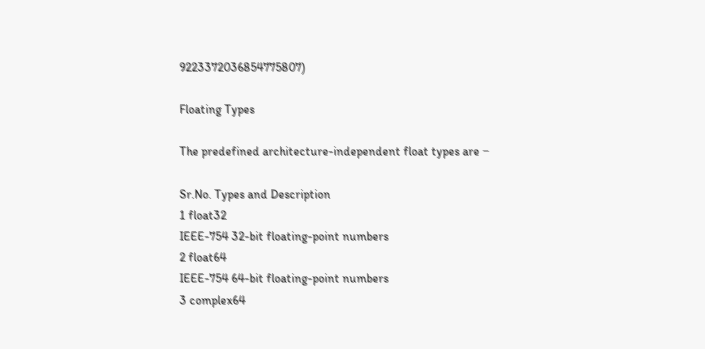9223372036854775807)

Floating Types

The predefined architecture-independent float types are −

Sr.No. Types and Description
1 float32
IEEE-754 32-bit floating-point numbers
2 float64
IEEE-754 64-bit floating-point numbers
3 complex64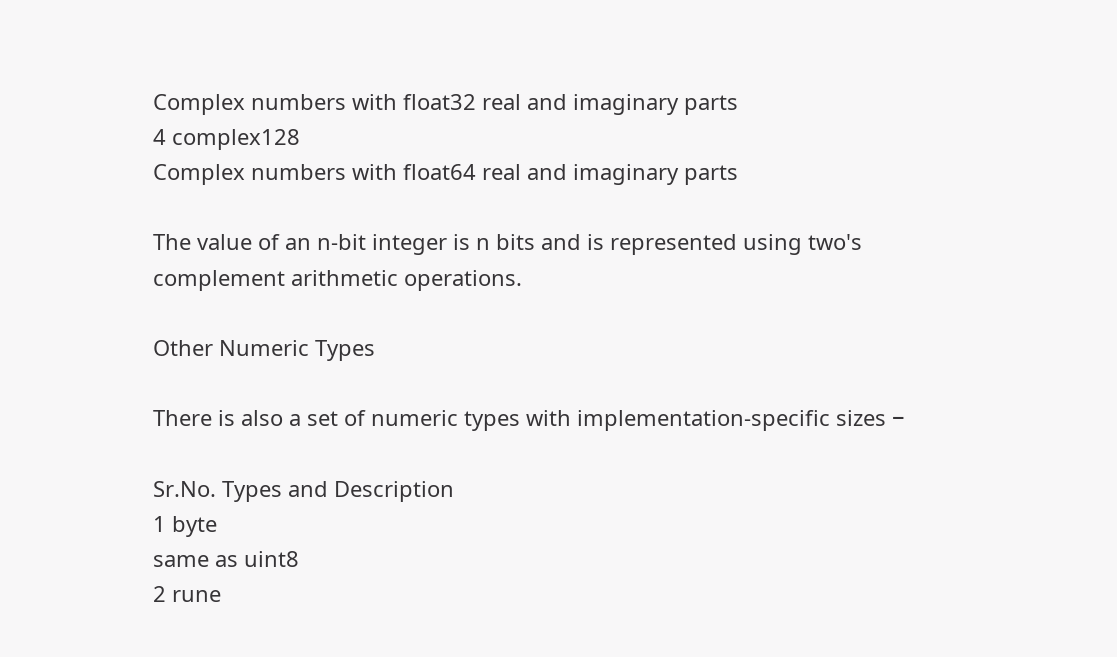Complex numbers with float32 real and imaginary parts
4 complex128
Complex numbers with float64 real and imaginary parts

The value of an n-bit integer is n bits and is represented using two's complement arithmetic operations.

Other Numeric Types

There is also a set of numeric types with implementation-specific sizes −

Sr.No. Types and Description
1 byte
same as uint8
2 rune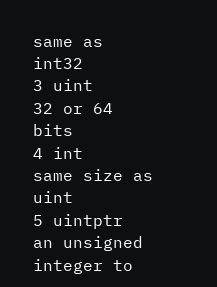same as int32
3 uint
32 or 64 bits
4 int
same size as uint
5 uintptr
an unsigned integer to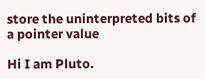store the uninterpreted bits of a pointer value

Hi I am Pluto.